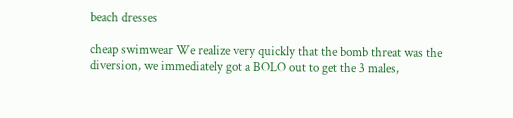beach dresses

cheap swimwear We realize very quickly that the bomb threat was the diversion, we immediately got a BOLO out to get the 3 males,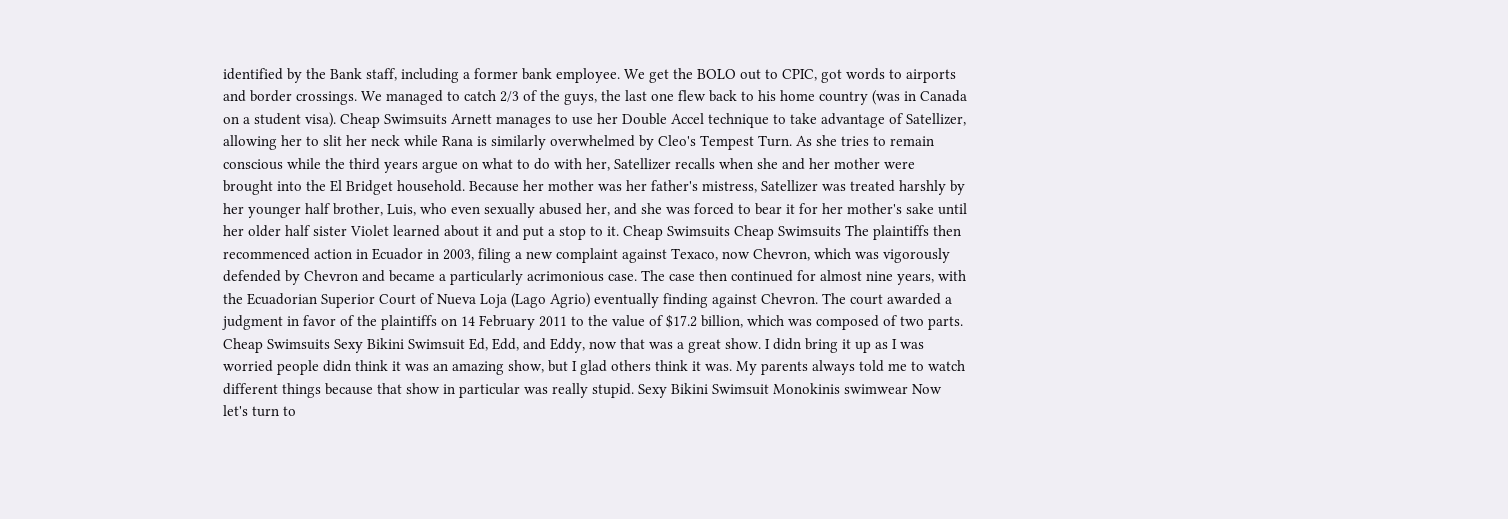identified by the Bank staff, including a former bank employee. We get the BOLO out to CPIC, got words to airports and border crossings. We managed to catch 2/3 of the guys, the last one flew back to his home country (was in Canada on a student visa). Cheap Swimsuits Arnett manages to use her Double Accel technique to take advantage of Satellizer, allowing her to slit her neck while Rana is similarly overwhelmed by Cleo's Tempest Turn. As she tries to remain conscious while the third years argue on what to do with her, Satellizer recalls when she and her mother were brought into the El Bridget household. Because her mother was her father's mistress, Satellizer was treated harshly by her younger half brother, Luis, who even sexually abused her, and she was forced to bear it for her mother's sake until her older half sister Violet learned about it and put a stop to it. Cheap Swimsuits Cheap Swimsuits The plaintiffs then recommenced action in Ecuador in 2003, filing a new complaint against Texaco, now Chevron, which was vigorously defended by Chevron and became a particularly acrimonious case. The case then continued for almost nine years, with the Ecuadorian Superior Court of Nueva Loja (Lago Agrio) eventually finding against Chevron. The court awarded a judgment in favor of the plaintiffs on 14 February 2011 to the value of $17.2 billion, which was composed of two parts. Cheap Swimsuits Sexy Bikini Swimsuit Ed, Edd, and Eddy, now that was a great show. I didn bring it up as I was worried people didn think it was an amazing show, but I glad others think it was. My parents always told me to watch different things because that show in particular was really stupid. Sexy Bikini Swimsuit Monokinis swimwear Now let's turn to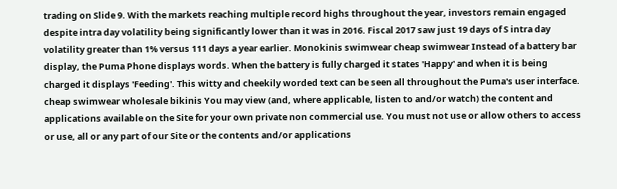trading on Slide 9. With the markets reaching multiple record highs throughout the year, investors remain engaged despite intra day volatility being significantly lower than it was in 2016. Fiscal 2017 saw just 19 days of S intra day volatility greater than 1% versus 111 days a year earlier. Monokinis swimwear cheap swimwear Instead of a battery bar display, the Puma Phone displays words. When the battery is fully charged it states 'Happy' and when it is being charged it displays 'Feeding'. This witty and cheekily worded text can be seen all throughout the Puma's user interface. cheap swimwear wholesale bikinis You may view (and, where applicable, listen to and/or watch) the content and applications available on the Site for your own private non commercial use. You must not use or allow others to access or use, all or any part of our Site or the contents and/or applications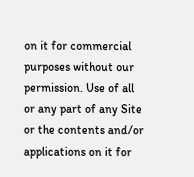on it for commercial purposes without our permission. Use of all or any part of any Site or the contents and/or applications on it for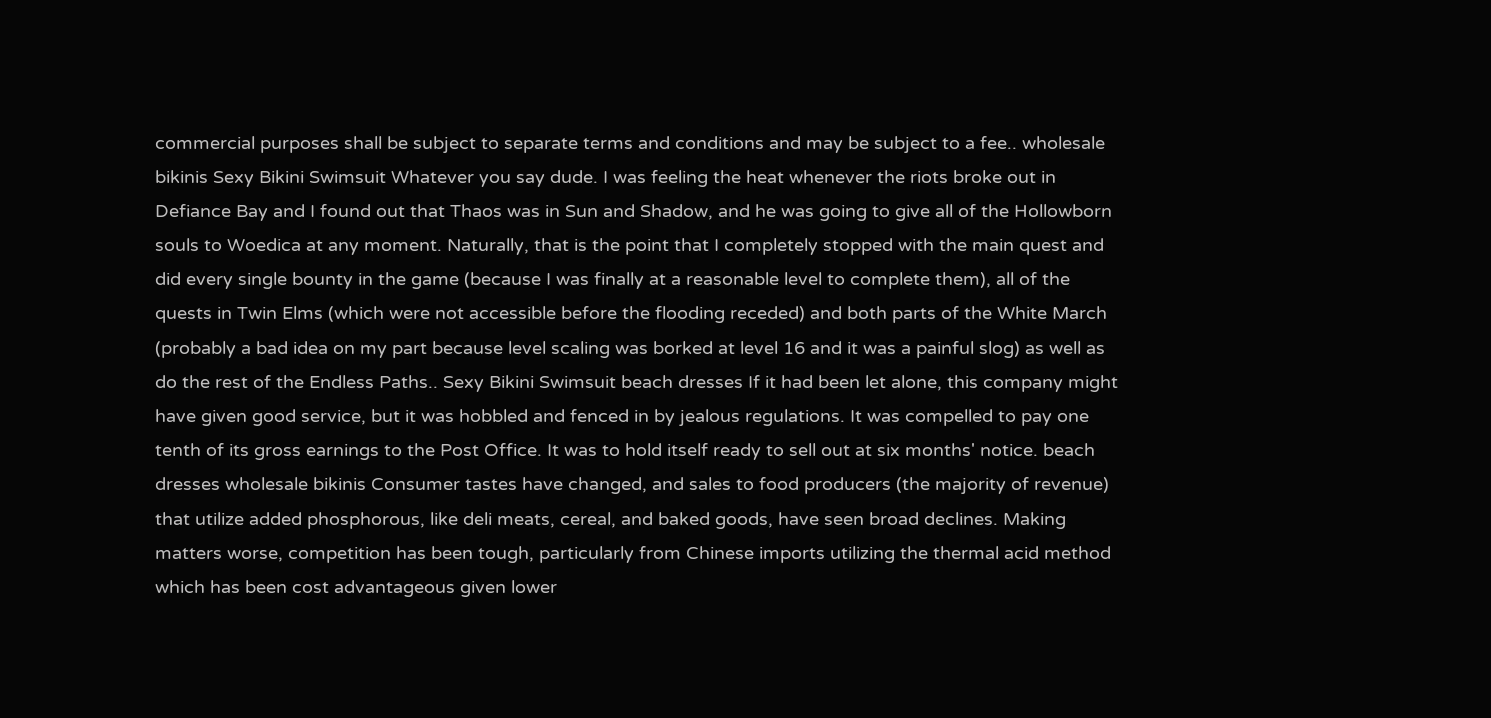commercial purposes shall be subject to separate terms and conditions and may be subject to a fee.. wholesale bikinis Sexy Bikini Swimsuit Whatever you say dude. I was feeling the heat whenever the riots broke out in Defiance Bay and I found out that Thaos was in Sun and Shadow, and he was going to give all of the Hollowborn souls to Woedica at any moment. Naturally, that is the point that I completely stopped with the main quest and did every single bounty in the game (because I was finally at a reasonable level to complete them), all of the quests in Twin Elms (which were not accessible before the flooding receded) and both parts of the White March (probably a bad idea on my part because level scaling was borked at level 16 and it was a painful slog) as well as do the rest of the Endless Paths.. Sexy Bikini Swimsuit beach dresses If it had been let alone, this company might have given good service, but it was hobbled and fenced in by jealous regulations. It was compelled to pay one tenth of its gross earnings to the Post Office. It was to hold itself ready to sell out at six months' notice. beach dresses wholesale bikinis Consumer tastes have changed, and sales to food producers (the majority of revenue) that utilize added phosphorous, like deli meats, cereal, and baked goods, have seen broad declines. Making matters worse, competition has been tough, particularly from Chinese imports utilizing the thermal acid method which has been cost advantageous given lower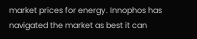market prices for energy. Innophos has navigated the market as best it can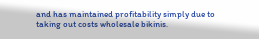and has maintained profitability simply due to taking out costs wholesale bikinis.